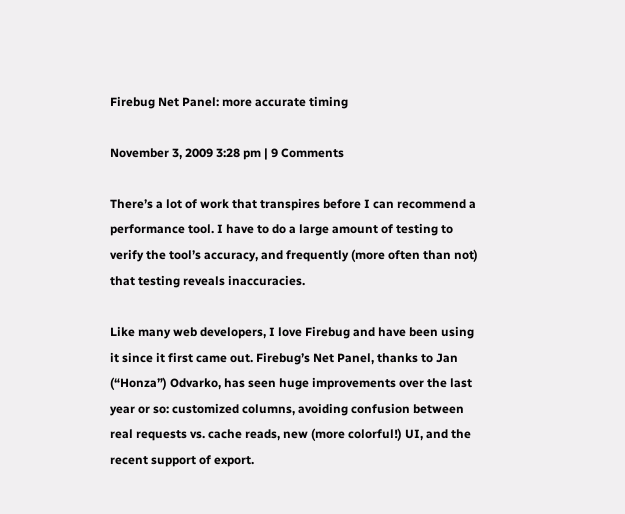Firebug Net Panel: more accurate timing

November 3, 2009 3:28 pm | 9 Comments

There’s a lot of work that transpires before I can recommend a performance tool. I have to do a large amount of testing to verify the tool’s accuracy, and frequently (more often than not) that testing reveals inaccuracies.

Like many web developers, I love Firebug and have been using it since it first came out. Firebug’s Net Panel, thanks to Jan (“Honza”) Odvarko, has seen huge improvements over the last year or so: customized columns, avoiding confusion between real requests vs. cache reads, new (more colorful!) UI, and the recent support of export.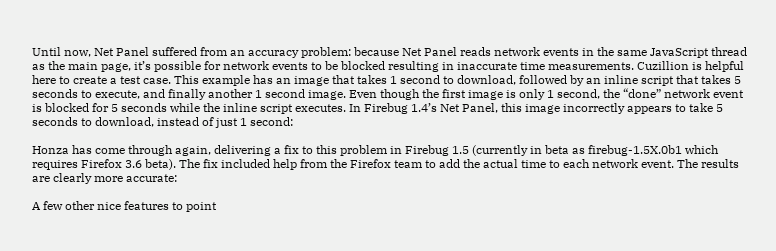Until now, Net Panel suffered from an accuracy problem: because Net Panel reads network events in the same JavaScript thread as the main page, it’s possible for network events to be blocked resulting in inaccurate time measurements. Cuzillion is helpful here to create a test case. This example has an image that takes 1 second to download, followed by an inline script that takes 5 seconds to execute, and finally another 1 second image. Even though the first image is only 1 second, the “done” network event is blocked for 5 seconds while the inline script executes. In Firebug 1.4’s Net Panel, this image incorrectly appears to take 5 seconds to download, instead of just 1 second:

Honza has come through again, delivering a fix to this problem in Firebug 1.5 (currently in beta as firebug-1.5X.0b1 which requires Firefox 3.6 beta). The fix included help from the Firefox team to add the actual time to each network event. The results are clearly more accurate:

A few other nice features to point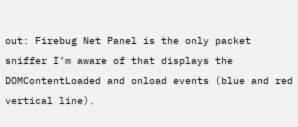out: Firebug Net Panel is the only packet sniffer I’m aware of that displays the DOMContentLoaded and onload events (blue and red vertical line).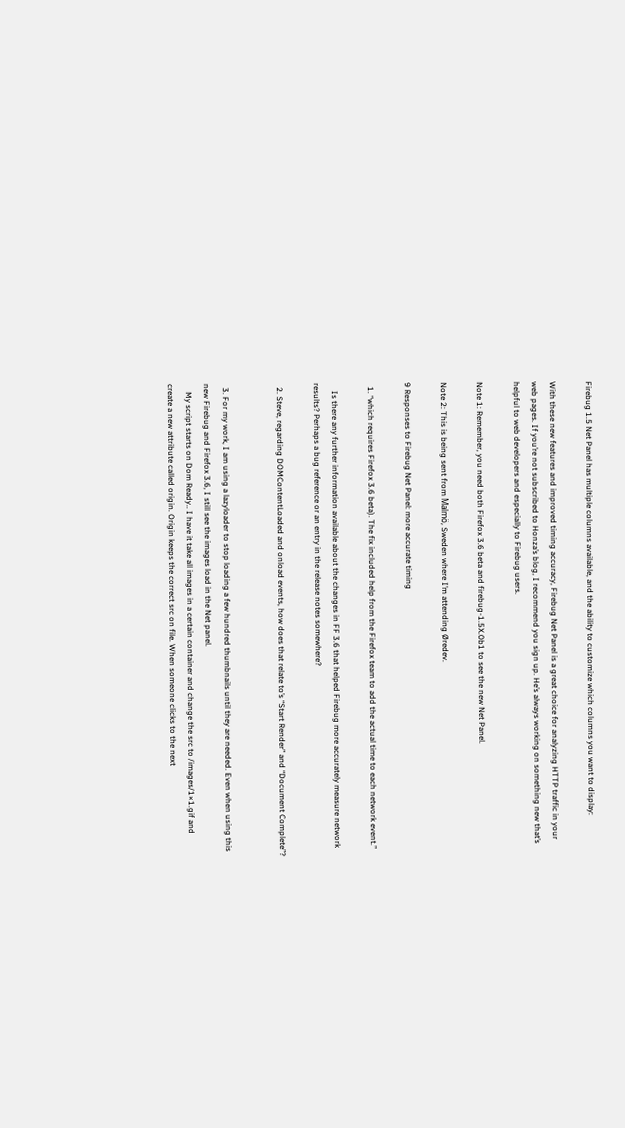Firebug 1.5 Net Panel has multiple columns available, and the ability to customize which columns you want to display:

With these new features and improved timing accuracy, Firebug Net Panel is a great choice for analyzing HTTP traffic in your web pages. If you’re not subscribed to Honza’s blog, I recommend you sign up. He’s always working on something new that’s helpful to web developers and especially to Firebug users.

Note 1: Remember, you need both Firefox 3.6 beta and firebug-1.5X.0b1 to see the new Net Panel.

Note 2: This is being sent from Malmö, Sweden where I’m attending Øredev.

9 Responses to Firebug Net Panel: more accurate timing

  1. “which requires Firefox 3.6 beta). The fix included help from the Firefox team to add the actual time to each network event.”

    Is there any further information available about the changes in FF 3.6 that helped Firebug more accurately measure network results? Perhaps a bug reference or an entry in the release notes somewhere?

  2. Steve, regarding DOMContentLoaded and onload events, how does that relate to’s “Start Render” and “Document Complete”?


  3. For my work, I am using a lazyloader to stop loading a few hundred thumbnails until they are needed. Even when using this new Firebug and Firefox 3.6, I still see the images load in the Net panel.
    My script starts on Dom Ready.. I have it take all images in a certain container and change the src to /images/1×1.gif and create a new attribute called origin. Origin keeps the correct src on file. When someone clicks to the next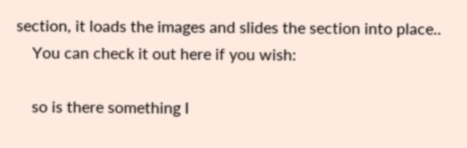section, it loads the images and slides the section into place..
    You can check it out here if you wish:

    so is there something I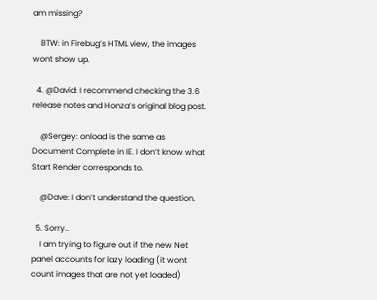am missing?

    BTW: in Firebug’s HTML view, the images wont show up.

  4. @David: I recommend checking the 3.6 release notes and Honza’s original blog post.

    @Sergey: onload is the same as Document Complete in IE. I don’t know what Start Render corresponds to.

    @Dave: I don’t understand the question.

  5. Sorry..
    I am trying to figure out if the new Net panel accounts for lazy loading (it wont count images that are not yet loaded)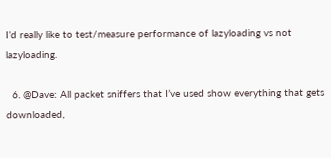I’d really like to test/measure performance of lazyloading vs not lazyloading.

  6. @Dave: All packet sniffers that I’ve used show everything that gets downloaded,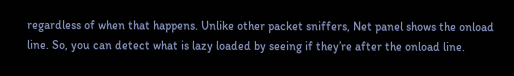regardless of when that happens. Unlike other packet sniffers, Net panel shows the onload line. So, you can detect what is lazy loaded by seeing if they’re after the onload line.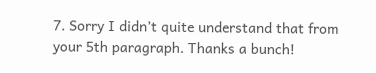7. Sorry I didn’t quite understand that from your 5th paragraph. Thanks a bunch!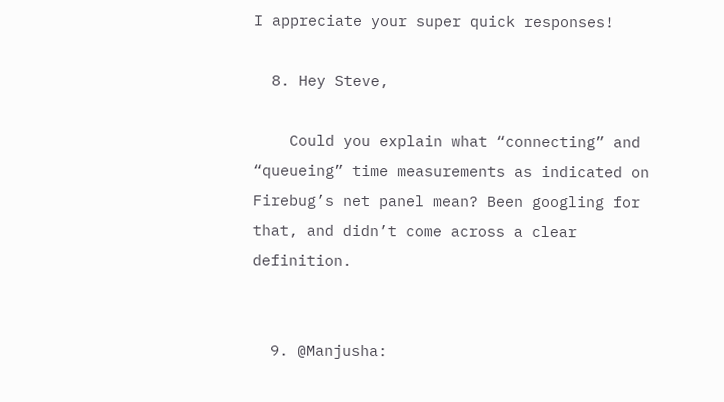I appreciate your super quick responses!

  8. Hey Steve,

    Could you explain what “connecting” and “queueing” time measurements as indicated on Firebug’s net panel mean? Been googling for that, and didn’t come across a clear definition.


  9. @Manjusha: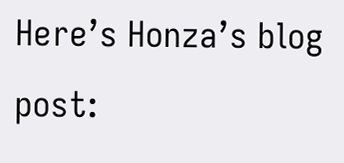Here’s Honza’s blog post: